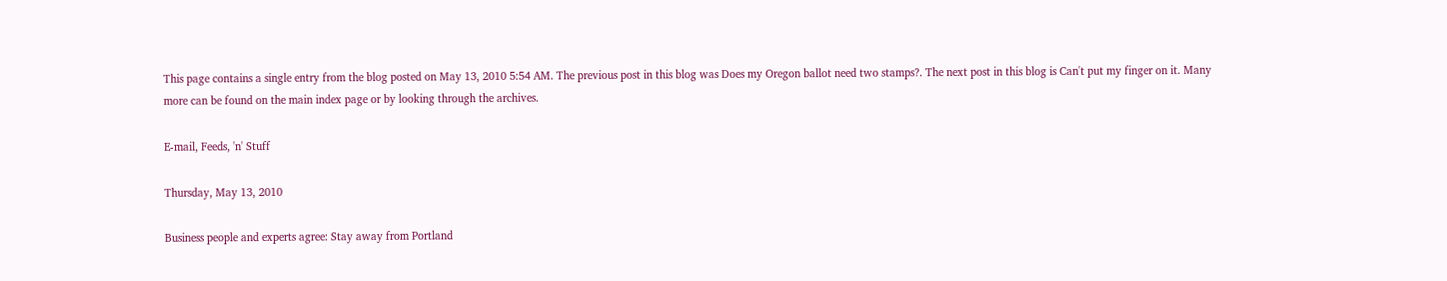This page contains a single entry from the blog posted on May 13, 2010 5:54 AM. The previous post in this blog was Does my Oregon ballot need two stamps?. The next post in this blog is Can't put my finger on it. Many more can be found on the main index page or by looking through the archives.

E-mail, Feeds, 'n' Stuff

Thursday, May 13, 2010

Business people and experts agree: Stay away from Portland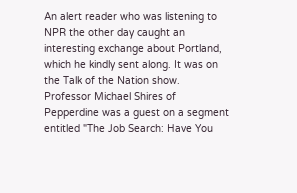An alert reader who was listening to NPR the other day caught an interesting exchange about Portland, which he kindly sent along. It was on the Talk of the Nation show. Professor Michael Shires of Pepperdine was a guest on a segment entitled "The Job Search: Have You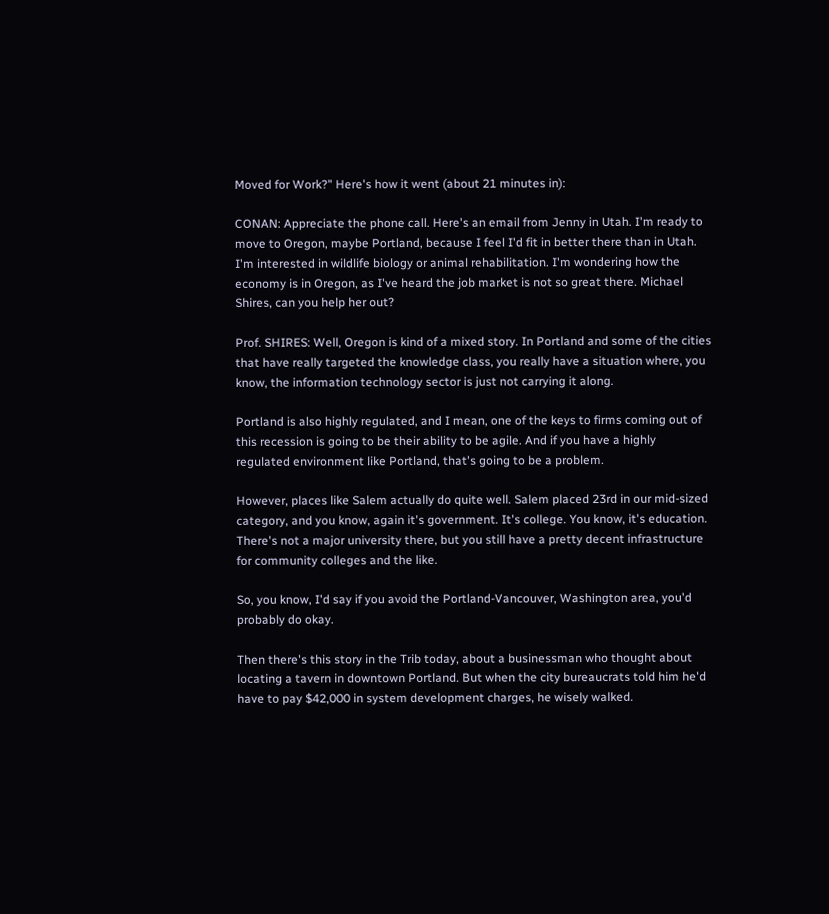Moved for Work?" Here's how it went (about 21 minutes in):

CONAN: Appreciate the phone call. Here's an email from Jenny in Utah. I'm ready to move to Oregon, maybe Portland, because I feel I'd fit in better there than in Utah. I'm interested in wildlife biology or animal rehabilitation. I'm wondering how the economy is in Oregon, as I've heard the job market is not so great there. Michael Shires, can you help her out?

Prof. SHIRES: Well, Oregon is kind of a mixed story. In Portland and some of the cities that have really targeted the knowledge class, you really have a situation where, you know, the information technology sector is just not carrying it along.

Portland is also highly regulated, and I mean, one of the keys to firms coming out of this recession is going to be their ability to be agile. And if you have a highly regulated environment like Portland, that's going to be a problem.

However, places like Salem actually do quite well. Salem placed 23rd in our mid-sized category, and you know, again it's government. It's college. You know, it's education. There's not a major university there, but you still have a pretty decent infrastructure for community colleges and the like.

So, you know, I'd say if you avoid the Portland-Vancouver, Washington area, you'd probably do okay.

Then there's this story in the Trib today, about a businessman who thought about locating a tavern in downtown Portland. But when the city bureaucrats told him he'd have to pay $42,000 in system development charges, he wisely walked.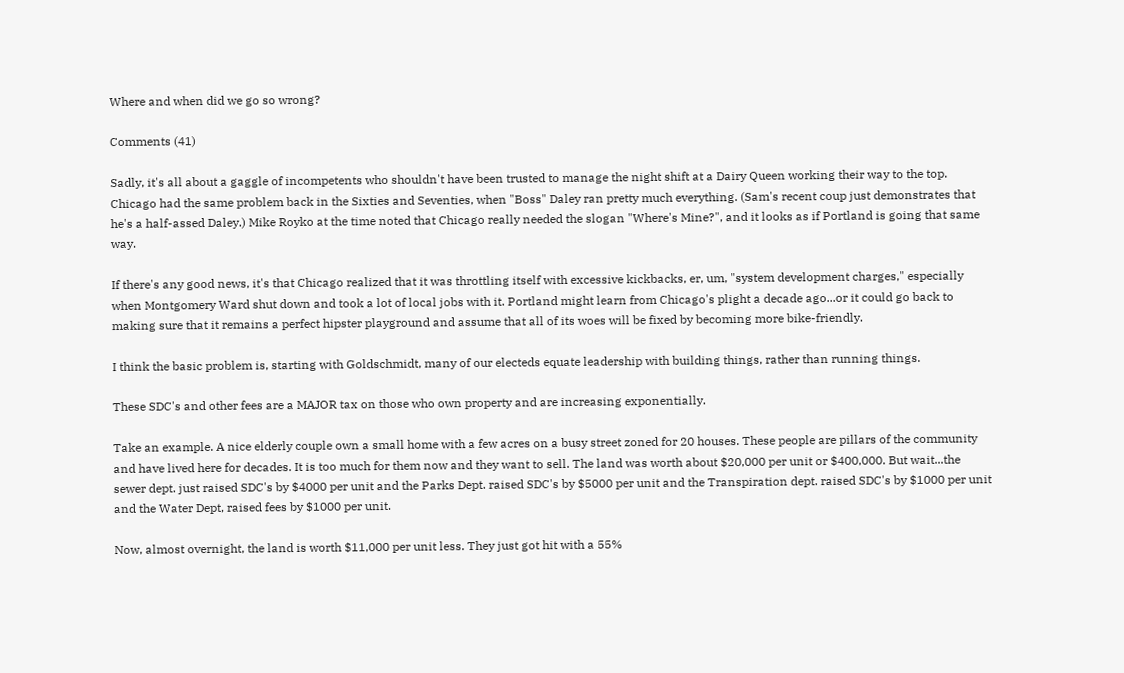Where and when did we go so wrong?

Comments (41)

Sadly, it's all about a gaggle of incompetents who shouldn't have been trusted to manage the night shift at a Dairy Queen working their way to the top. Chicago had the same problem back in the Sixties and Seventies, when "Boss" Daley ran pretty much everything. (Sam's recent coup just demonstrates that he's a half-assed Daley.) Mike Royko at the time noted that Chicago really needed the slogan "Where's Mine?", and it looks as if Portland is going that same way.

If there's any good news, it's that Chicago realized that it was throttling itself with excessive kickbacks, er, um, "system development charges," especially when Montgomery Ward shut down and took a lot of local jobs with it. Portland might learn from Chicago's plight a decade ago...or it could go back to making sure that it remains a perfect hipster playground and assume that all of its woes will be fixed by becoming more bike-friendly.

I think the basic problem is, starting with Goldschmidt, many of our electeds equate leadership with building things, rather than running things.

These SDC's and other fees are a MAJOR tax on those who own property and are increasing exponentially.

Take an example. A nice elderly couple own a small home with a few acres on a busy street zoned for 20 houses. These people are pillars of the community and have lived here for decades. It is too much for them now and they want to sell. The land was worth about $20,000 per unit or $400,000. But wait...the sewer dept. just raised SDC's by $4000 per unit and the Parks Dept. raised SDC's by $5000 per unit and the Transpiration dept. raised SDC's by $1000 per unit and the Water Dept, raised fees by $1000 per unit.

Now, almost overnight, the land is worth $11,000 per unit less. They just got hit with a 55%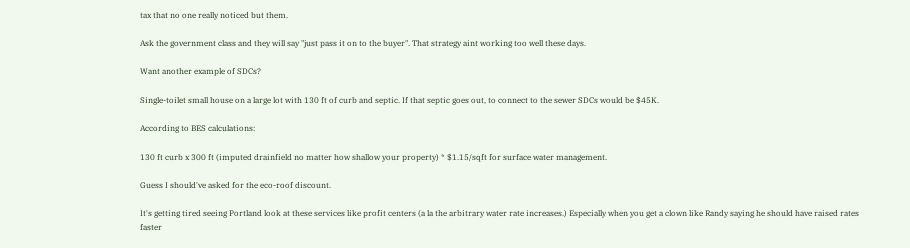tax that no one really noticed but them.

Ask the government class and they will say "just pass it on to the buyer". That strategy aint working too well these days.

Want another example of SDCs?

Single-toilet small house on a large lot with 130 ft of curb and septic. If that septic goes out, to connect to the sewer SDCs would be $45K.

According to BES calculations:

130 ft curb x 300 ft (imputed drainfield no matter how shallow your property) * $1.15/sqft for surface water management.

Guess I should've asked for the eco-roof discount.

It's getting tired seeing Portland look at these services like profit centers (a la the arbitrary water rate increases.) Especially when you get a clown like Randy saying he should have raised rates faster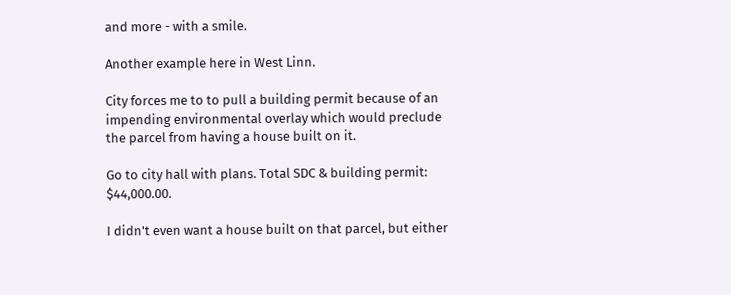and more - with a smile.

Another example here in West Linn.

City forces me to to pull a building permit because of an impending environmental overlay which would preclude the parcel from having a house built on it.

Go to city hall with plans. Total SDC & building permit: $44,000.00.

I didn't even want a house built on that parcel, but either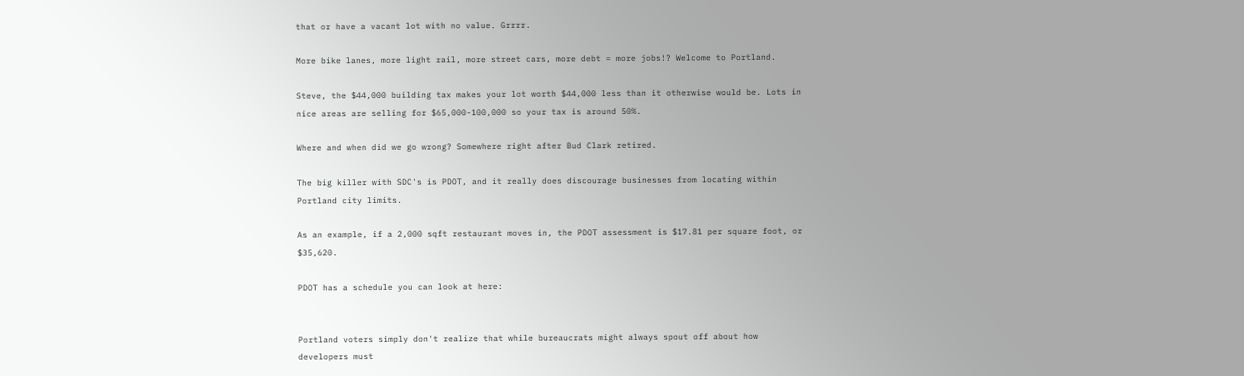that or have a vacant lot with no value. Grrrr.

More bike lanes, more light rail, more street cars, more debt = more jobs!? Welcome to Portland.

Steve, the $44,000 building tax makes your lot worth $44,000 less than it otherwise would be. Lots in nice areas are selling for $65,000-100,000 so your tax is around 50%.

Where and when did we go wrong? Somewhere right after Bud Clark retired.

The big killer with SDC's is PDOT, and it really does discourage businesses from locating within Portland city limits.

As an example, if a 2,000 sqft restaurant moves in, the PDOT assessment is $17.81 per square foot, or $35,620.

PDOT has a schedule you can look at here:


Portland voters simply don't realize that while bureaucrats might always spout off about how developers must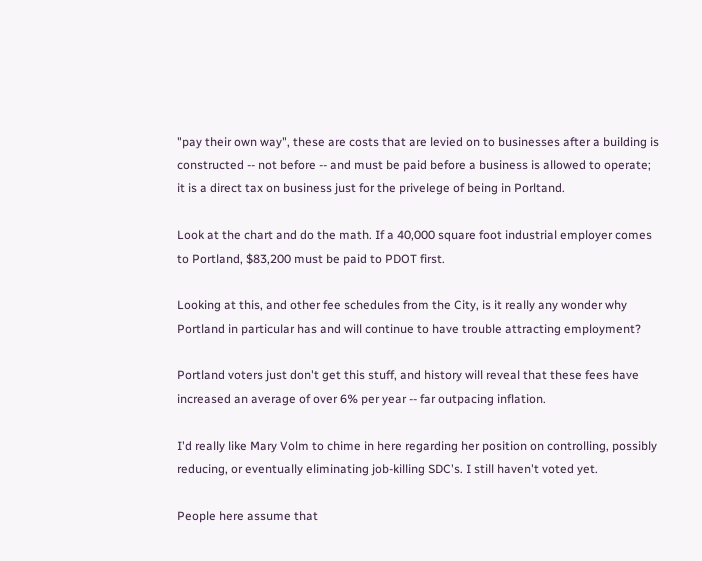"pay their own way", these are costs that are levied on to businesses after a building is constructed -- not before -- and must be paid before a business is allowed to operate; it is a direct tax on business just for the privelege of being in Porltand.

Look at the chart and do the math. If a 40,000 square foot industrial employer comes to Portland, $83,200 must be paid to PDOT first.

Looking at this, and other fee schedules from the City, is it really any wonder why Portland in particular has and will continue to have trouble attracting employment?

Portland voters just don't get this stuff, and history will reveal that these fees have increased an average of over 6% per year -- far outpacing inflation.

I'd really like Mary Volm to chime in here regarding her position on controlling, possibly reducing, or eventually eliminating job-killing SDC's. I still haven't voted yet.

People here assume that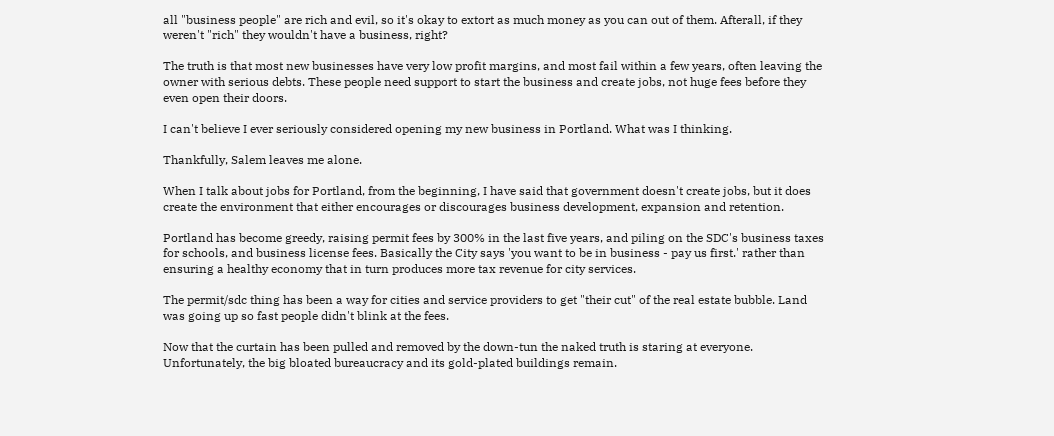all "business people" are rich and evil, so it's okay to extort as much money as you can out of them. Afterall, if they weren't "rich" they wouldn't have a business, right?

The truth is that most new businesses have very low profit margins, and most fail within a few years, often leaving the owner with serious debts. These people need support to start the business and create jobs, not huge fees before they even open their doors.

I can't believe I ever seriously considered opening my new business in Portland. What was I thinking.

Thankfully, Salem leaves me alone.

When I talk about jobs for Portland, from the beginning, I have said that government doesn't create jobs, but it does create the environment that either encourages or discourages business development, expansion and retention.

Portland has become greedy, raising permit fees by 300% in the last five years, and piling on the SDC's business taxes for schools, and business license fees. Basically the City says 'you want to be in business - pay us first.' rather than ensuring a healthy economy that in turn produces more tax revenue for city services.

The permit/sdc thing has been a way for cities and service providers to get "their cut" of the real estate bubble. Land was going up so fast people didn't blink at the fees.

Now that the curtain has been pulled and removed by the down-tun the naked truth is staring at everyone. Unfortunately, the big bloated bureaucracy and its gold-plated buildings remain.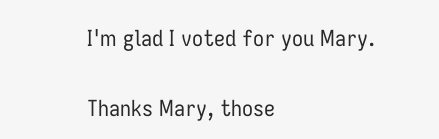I'm glad I voted for you Mary.

Thanks Mary, those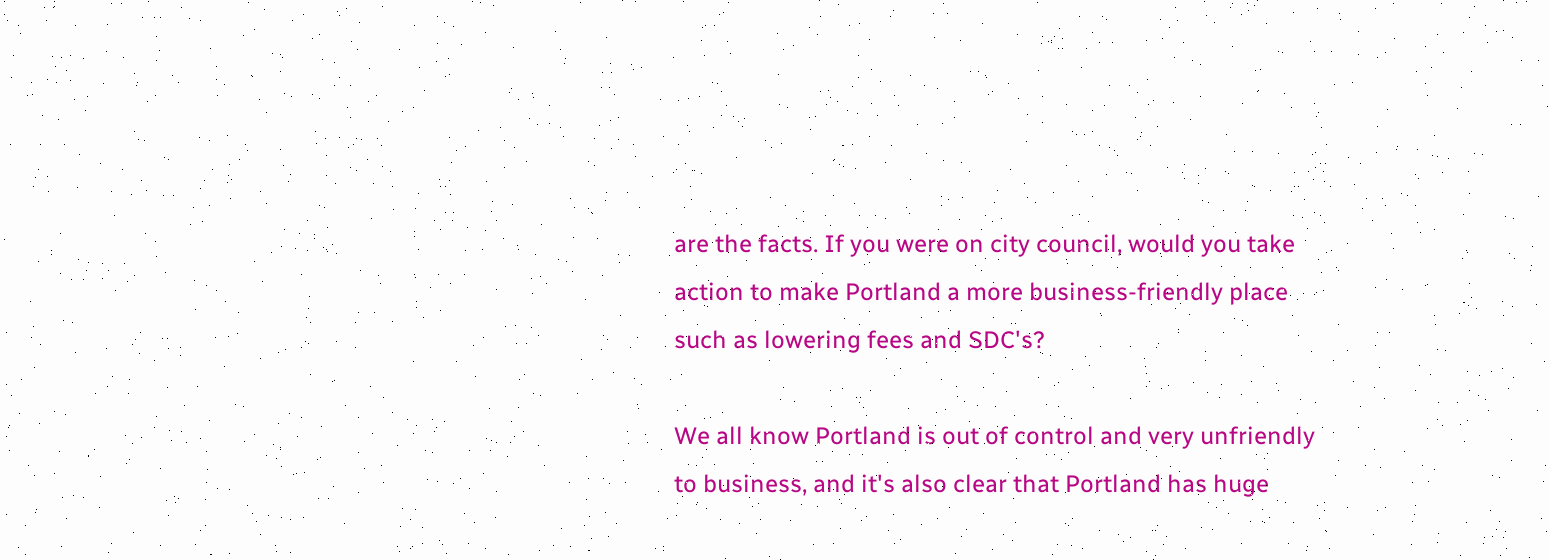are the facts. If you were on city council, would you take action to make Portland a more business-friendly place such as lowering fees and SDC's?

We all know Portland is out of control and very unfriendly to business, and it's also clear that Portland has huge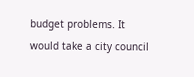budget problems. It would take a city council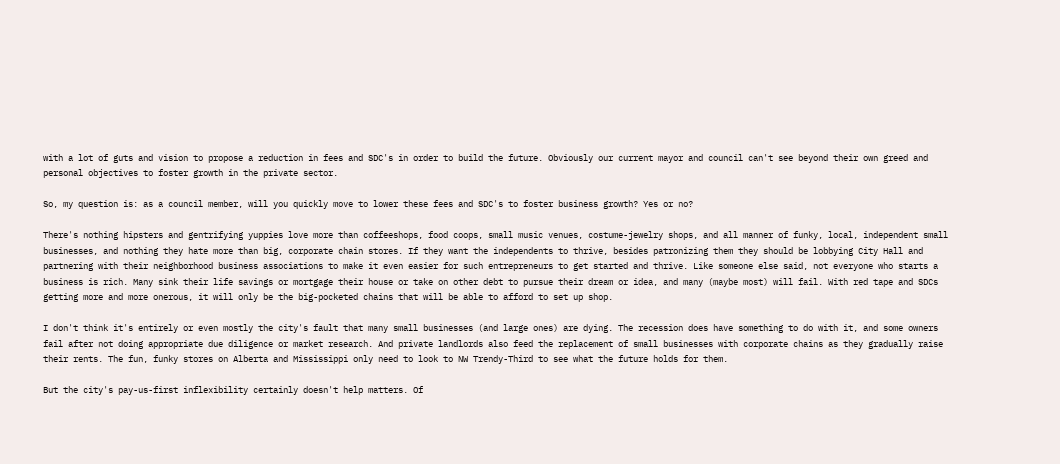with a lot of guts and vision to propose a reduction in fees and SDC's in order to build the future. Obviously our current mayor and council can't see beyond their own greed and personal objectives to foster growth in the private sector.

So, my question is: as a council member, will you quickly move to lower these fees and SDC's to foster business growth? Yes or no?

There's nothing hipsters and gentrifying yuppies love more than coffeeshops, food coops, small music venues, costume-jewelry shops, and all manner of funky, local, independent small businesses, and nothing they hate more than big, corporate chain stores. If they want the independents to thrive, besides patronizing them they should be lobbying City Hall and partnering with their neighborhood business associations to make it even easier for such entrepreneurs to get started and thrive. Like someone else said, not everyone who starts a business is rich. Many sink their life savings or mortgage their house or take on other debt to pursue their dream or idea, and many (maybe most) will fail. With red tape and SDCs getting more and more onerous, it will only be the big-pocketed chains that will be able to afford to set up shop.

I don't think it's entirely or even mostly the city's fault that many small businesses (and large ones) are dying. The recession does have something to do with it, and some owners fail after not doing appropriate due diligence or market research. And private landlords also feed the replacement of small businesses with corporate chains as they gradually raise their rents. The fun, funky stores on Alberta and Mississippi only need to look to NW Trendy-Third to see what the future holds for them.

But the city's pay-us-first inflexibility certainly doesn't help matters. Of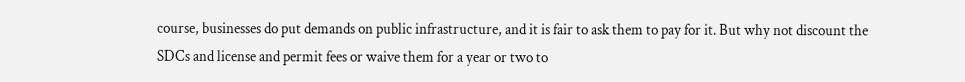course, businesses do put demands on public infrastructure, and it is fair to ask them to pay for it. But why not discount the SDCs and license and permit fees or waive them for a year or two to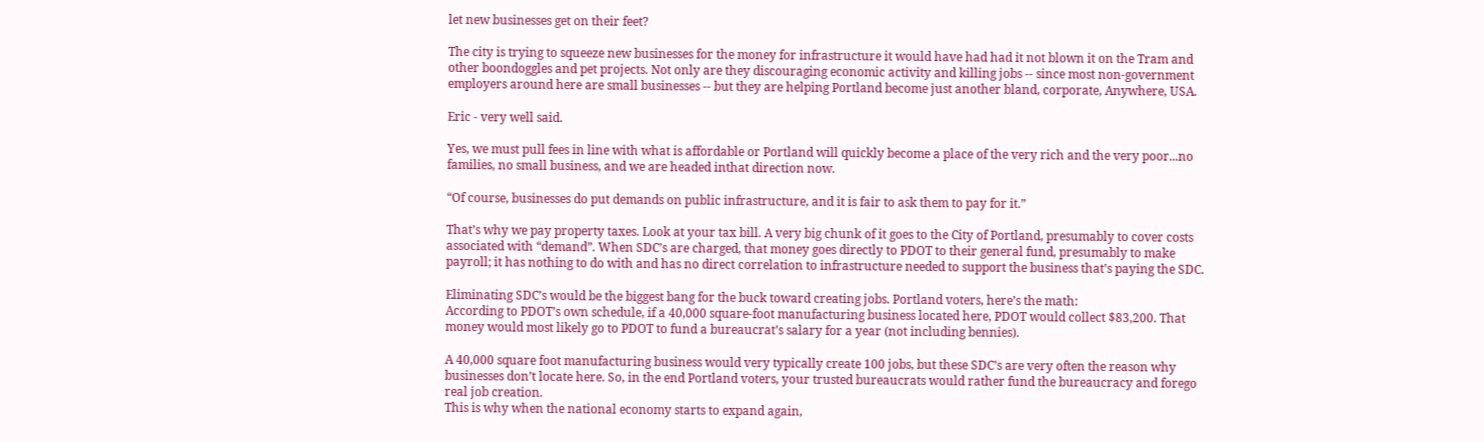let new businesses get on their feet?

The city is trying to squeeze new businesses for the money for infrastructure it would have had had it not blown it on the Tram and other boondoggles and pet projects. Not only are they discouraging economic activity and killing jobs -- since most non-government employers around here are small businesses -- but they are helping Portland become just another bland, corporate, Anywhere, USA.

Eric - very well said.

Yes, we must pull fees in line with what is affordable or Portland will quickly become a place of the very rich and the very poor...no families, no small business, and we are headed inthat direction now.

“Of course, businesses do put demands on public infrastructure, and it is fair to ask them to pay for it.”

That’s why we pay property taxes. Look at your tax bill. A very big chunk of it goes to the City of Portland, presumably to cover costs associated with “demand”. When SDC’s are charged, that money goes directly to PDOT to their general fund, presumably to make payroll; it has nothing to do with and has no direct correlation to infrastructure needed to support the business that’s paying the SDC.

Eliminating SDC’s would be the biggest bang for the buck toward creating jobs. Portland voters, here’s the math:
According to PDOT’s own schedule, if a 40,000 square-foot manufacturing business located here, PDOT would collect $83,200. That money would most likely go to PDOT to fund a bureaucrat’s salary for a year (not including bennies).

A 40,000 square foot manufacturing business would very typically create 100 jobs, but these SDC’s are very often the reason why businesses don’t locate here. So, in the end Portland voters, your trusted bureaucrats would rather fund the bureaucracy and forego real job creation.
This is why when the national economy starts to expand again,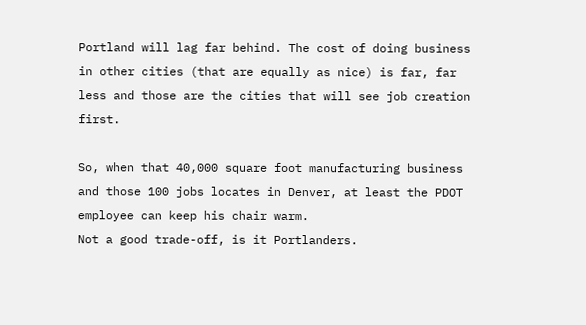Portland will lag far behind. The cost of doing business in other cities (that are equally as nice) is far, far less and those are the cities that will see job creation first.

So, when that 40,000 square foot manufacturing business and those 100 jobs locates in Denver, at least the PDOT employee can keep his chair warm.
Not a good trade-off, is it Portlanders.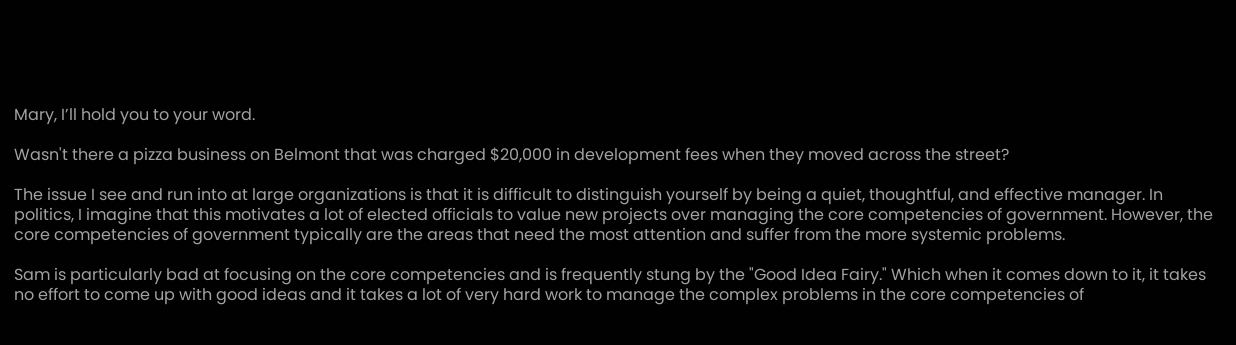Mary, I’ll hold you to your word.

Wasn't there a pizza business on Belmont that was charged $20,000 in development fees when they moved across the street?

The issue I see and run into at large organizations is that it is difficult to distinguish yourself by being a quiet, thoughtful, and effective manager. In politics, I imagine that this motivates a lot of elected officials to value new projects over managing the core competencies of government. However, the core competencies of government typically are the areas that need the most attention and suffer from the more systemic problems.

Sam is particularly bad at focusing on the core competencies and is frequently stung by the "Good Idea Fairy." Which when it comes down to it, it takes no effort to come up with good ideas and it takes a lot of very hard work to manage the complex problems in the core competencies of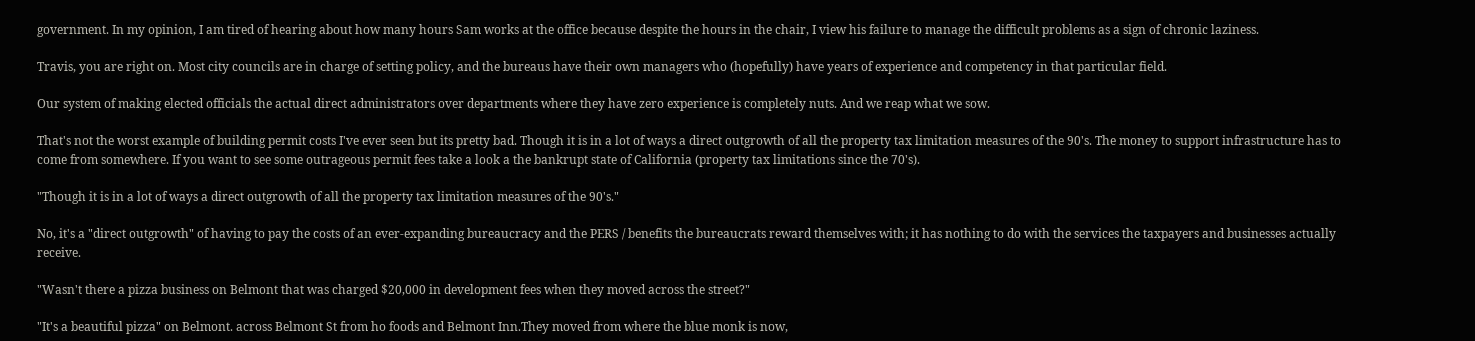government. In my opinion, I am tired of hearing about how many hours Sam works at the office because despite the hours in the chair, I view his failure to manage the difficult problems as a sign of chronic laziness.

Travis, you are right on. Most city councils are in charge of setting policy, and the bureaus have their own managers who (hopefully) have years of experience and competency in that particular field.

Our system of making elected officials the actual direct administrators over departments where they have zero experience is completely nuts. And we reap what we sow.

That's not the worst example of building permit costs I've ever seen but its pretty bad. Though it is in a lot of ways a direct outgrowth of all the property tax limitation measures of the 90's. The money to support infrastructure has to come from somewhere. If you want to see some outrageous permit fees take a look a the bankrupt state of California (property tax limitations since the 70's).

"Though it is in a lot of ways a direct outgrowth of all the property tax limitation measures of the 90's."

No, it's a "direct outgrowth" of having to pay the costs of an ever-expanding bureaucracy and the PERS / benefits the bureaucrats reward themselves with; it has nothing to do with the services the taxpayers and businesses actually receive.

"Wasn't there a pizza business on Belmont that was charged $20,000 in development fees when they moved across the street?"

"It's a beautiful pizza" on Belmont. across Belmont St from ho foods and Belmont Inn.They moved from where the blue monk is now,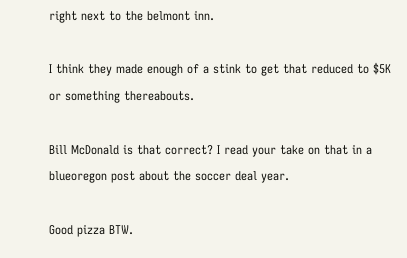right next to the belmont inn.

I think they made enough of a stink to get that reduced to $5K or something thereabouts.

Bill McDonald is that correct? I read your take on that in a blueoregon post about the soccer deal year.

Good pizza BTW.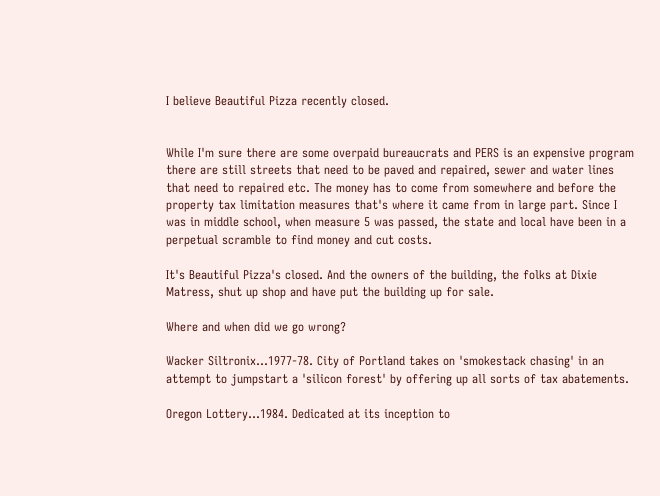I believe Beautiful Pizza recently closed.


While I'm sure there are some overpaid bureaucrats and PERS is an expensive program there are still streets that need to be paved and repaired, sewer and water lines that need to repaired etc. The money has to come from somewhere and before the property tax limitation measures that's where it came from in large part. Since I was in middle school, when measure 5 was passed, the state and local have been in a perpetual scramble to find money and cut costs.

It's Beautiful Pizza's closed. And the owners of the building, the folks at Dixie Matress, shut up shop and have put the building up for sale.

Where and when did we go wrong?

Wacker Siltronix...1977-78. City of Portland takes on 'smokestack chasing' in an attempt to jumpstart a 'silicon forest' by offering up all sorts of tax abatements.

Oregon Lottery...1984. Dedicated at its inception to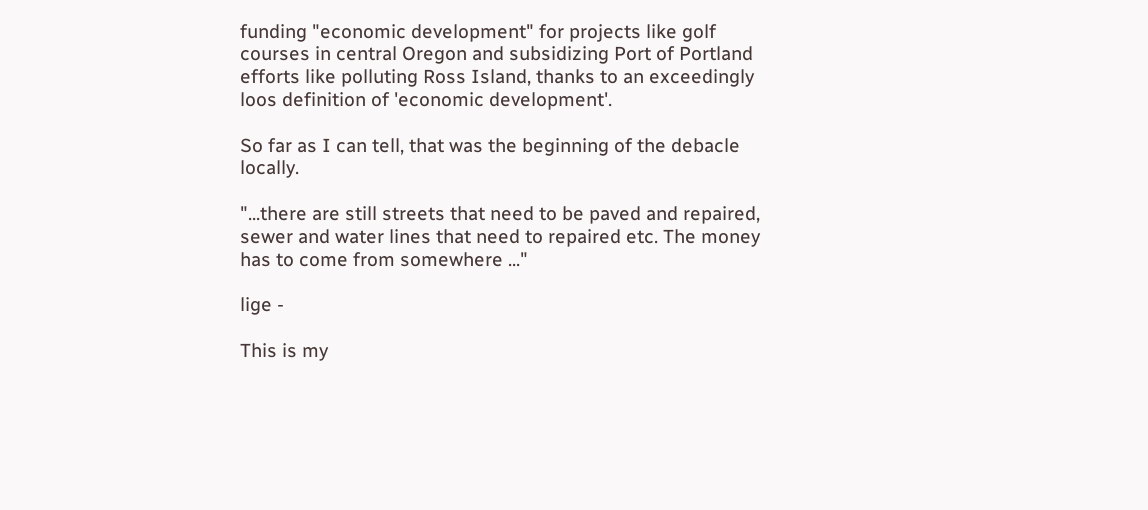funding "economic development" for projects like golf courses in central Oregon and subsidizing Port of Portland efforts like polluting Ross Island, thanks to an exceedingly loos definition of 'economic development'.

So far as I can tell, that was the beginning of the debacle locally.

"...there are still streets that need to be paved and repaired, sewer and water lines that need to repaired etc. The money has to come from somewhere ..."

lige -

This is my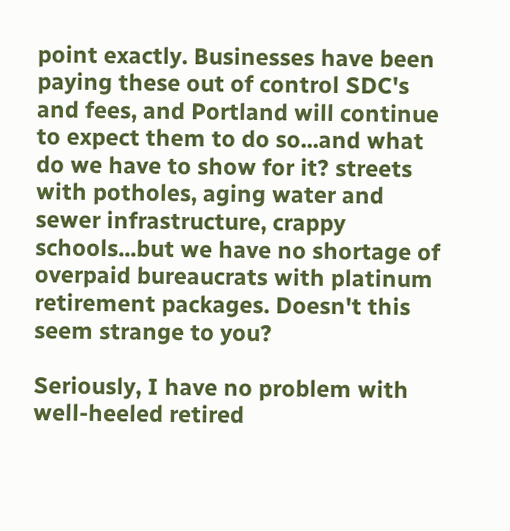point exactly. Businesses have been paying these out of control SDC's and fees, and Portland will continue to expect them to do so...and what do we have to show for it? streets with potholes, aging water and sewer infrastructure, crappy schools...but we have no shortage of overpaid bureaucrats with platinum retirement packages. Doesn't this seem strange to you?

Seriously, I have no problem with well-heeled retired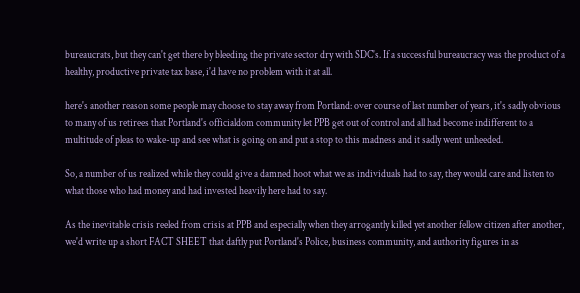bureaucrats, but they can't get there by bleeding the private sector dry with SDC's. If a successful bureaucracy was the product of a healthy, productive private tax base, i'd have no problem with it at all.

here's another reason some people may choose to stay away from Portland: over course of last number of years, it's sadly obvious to many of us retirees that Portland's officialdom community let PPB get out of control and all had become indifferent to a multitude of pleas to wake-up and see what is going on and put a stop to this madness and it sadly went unheeded.

So, a number of us realized while they could give a damned hoot what we as individuals had to say, they would care and listen to what those who had money and had invested heavily here had to say.

As the inevitable crisis reeled from crisis at PPB and especially when they arrogantly killed yet another fellow citizen after another, we'd write up a short FACT SHEET that daftly put Portland's Police, business community, and authority figures in as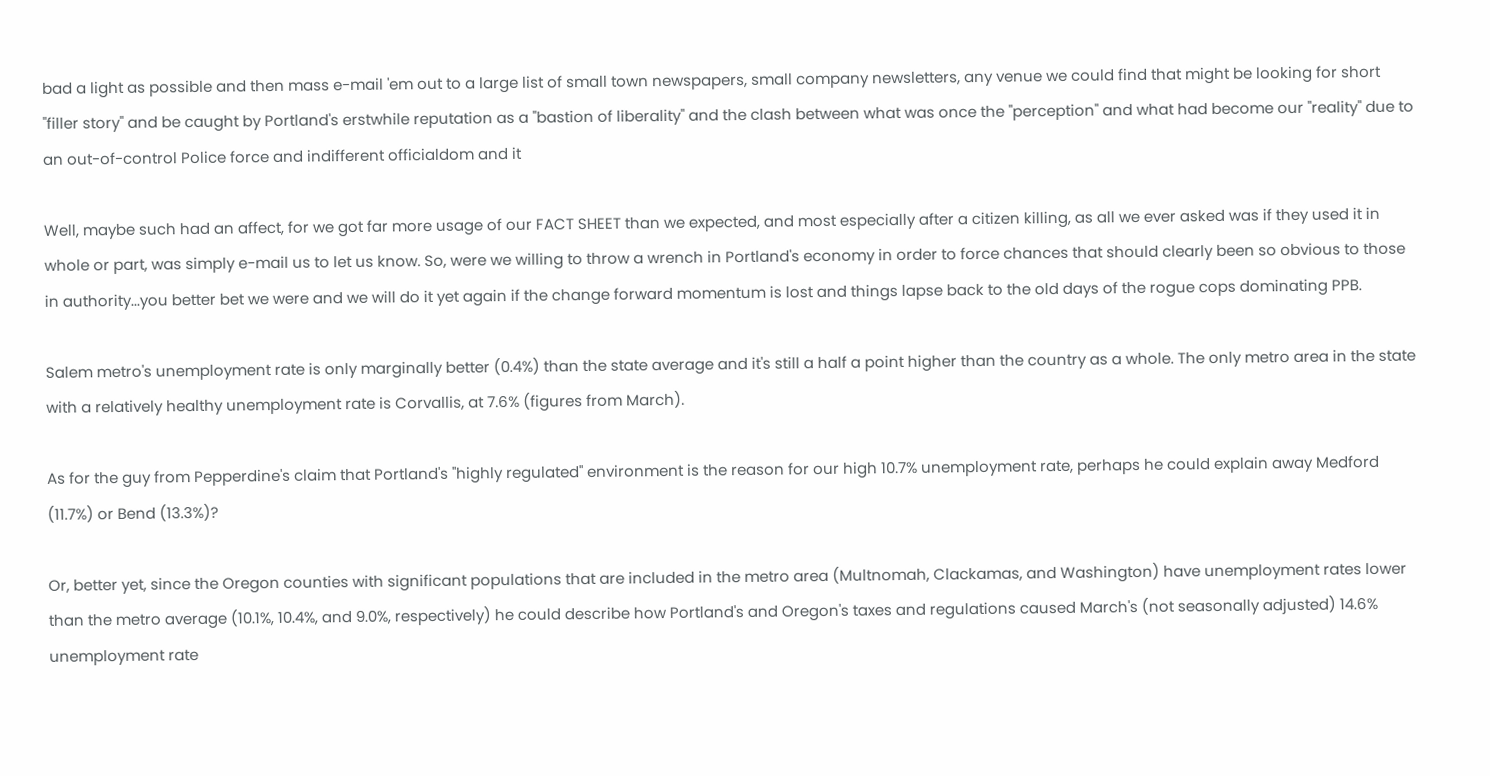bad a light as possible and then mass e-mail 'em out to a large list of small town newspapers, small company newsletters, any venue we could find that might be looking for short "filler story" and be caught by Portland's erstwhile reputation as a "bastion of liberality" and the clash between what was once the "perception" and what had become our "reality" due to an out-of-control Police force and indifferent officialdom and it

Well, maybe such had an affect, for we got far more usage of our FACT SHEET than we expected, and most especially after a citizen killing, as all we ever asked was if they used it in whole or part, was simply e-mail us to let us know. So, were we willing to throw a wrench in Portland's economy in order to force chances that should clearly been so obvious to those in authority...you better bet we were and we will do it yet again if the change forward momentum is lost and things lapse back to the old days of the rogue cops dominating PPB.

Salem metro's unemployment rate is only marginally better (0.4%) than the state average and it's still a half a point higher than the country as a whole. The only metro area in the state with a relatively healthy unemployment rate is Corvallis, at 7.6% (figures from March).

As for the guy from Pepperdine's claim that Portland's "highly regulated" environment is the reason for our high 10.7% unemployment rate, perhaps he could explain away Medford (11.7%) or Bend (13.3%)?

Or, better yet, since the Oregon counties with significant populations that are included in the metro area (Multnomah, Clackamas, and Washington) have unemployment rates lower than the metro average (10.1%, 10.4%, and 9.0%, respectively) he could describe how Portland's and Oregon's taxes and regulations caused March's (not seasonally adjusted) 14.6% unemployment rate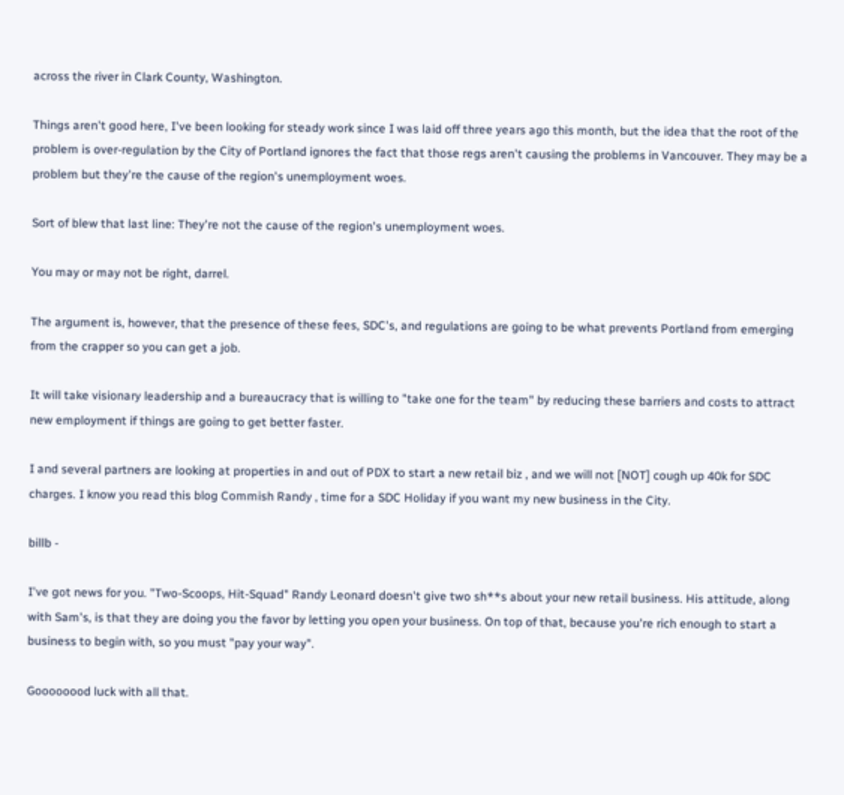across the river in Clark County, Washington.

Things aren't good here, I've been looking for steady work since I was laid off three years ago this month, but the idea that the root of the problem is over-regulation by the City of Portland ignores the fact that those regs aren't causing the problems in Vancouver. They may be a problem but they're the cause of the region's unemployment woes.

Sort of blew that last line: They're not the cause of the region's unemployment woes.

You may or may not be right, darrel.

The argument is, however, that the presence of these fees, SDC's, and regulations are going to be what prevents Portland from emerging from the crapper so you can get a job.

It will take visionary leadership and a bureaucracy that is willing to "take one for the team" by reducing these barriers and costs to attract new employment if things are going to get better faster.

I and several partners are looking at properties in and out of PDX to start a new retail biz , and we will not [NOT] cough up 40k for SDC charges. I know you read this blog Commish Randy , time for a SDC Holiday if you want my new business in the City.

billb -

I've got news for you. "Two-Scoops, Hit-Squad" Randy Leonard doesn't give two sh**s about your new retail business. His attitude, along with Sam's, is that they are doing you the favor by letting you open your business. On top of that, because you're rich enough to start a business to begin with, so you must "pay your way".

Goooooood luck with all that.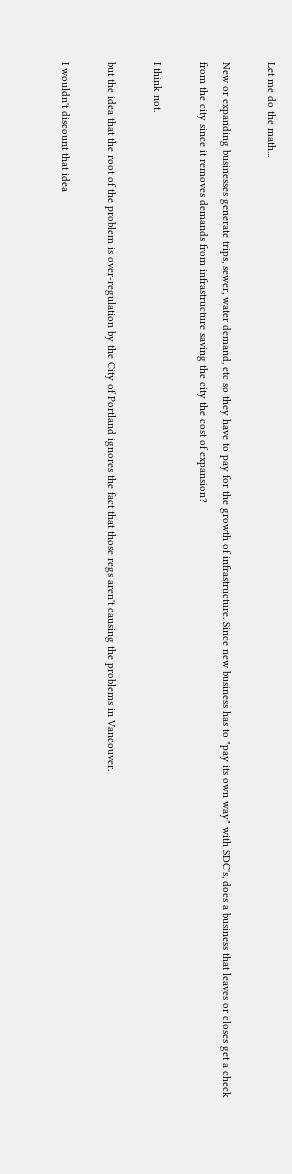Let me do the math...

New or expanding businesses generate trips, sewer, water demand, etc so they have to pay for the growth of infrastructure. Since new business has to "pay its own way" with SDC's, does a business that leaves or closes get a check from the city since it removes demands from infrastructure saving the city the cost of expansion?

I think not.

but the idea that the root of the problem is over-regulation by the City of Portland ignores the fact that those regs aren't causing the problems in Vancouver.

I wouldn't discount that idea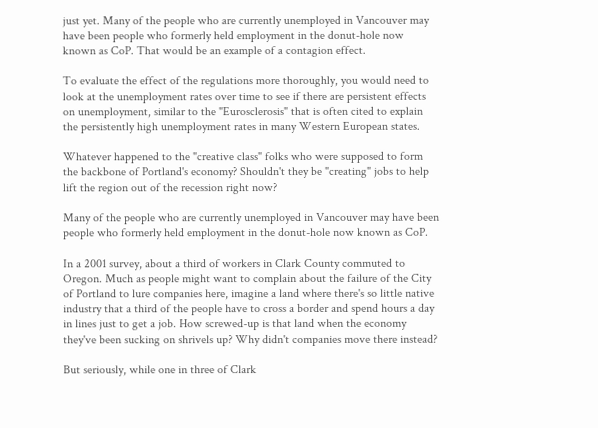just yet. Many of the people who are currently unemployed in Vancouver may have been people who formerly held employment in the donut-hole now known as CoP. That would be an example of a contagion effect.

To evaluate the effect of the regulations more thoroughly, you would need to look at the unemployment rates over time to see if there are persistent effects on unemployment, similar to the "Eurosclerosis" that is often cited to explain the persistently high unemployment rates in many Western European states.

Whatever happened to the "creative class" folks who were supposed to form the backbone of Portland's economy? Shouldn't they be "creating" jobs to help lift the region out of the recession right now?

Many of the people who are currently unemployed in Vancouver may have been people who formerly held employment in the donut-hole now known as CoP.

In a 2001 survey, about a third of workers in Clark County commuted to Oregon. Much as people might want to complain about the failure of the City of Portland to lure companies here, imagine a land where there's so little native industry that a third of the people have to cross a border and spend hours a day in lines just to get a job. How screwed-up is that land when the economy they've been sucking on shrivels up? Why didn't companies move there instead?

But seriously, while one in three of Clark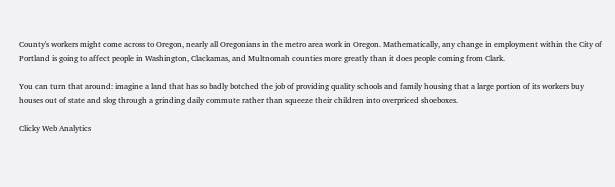County's workers might come across to Oregon, nearly all Oregonians in the metro area work in Oregon. Mathematically, any change in employment within the City of Portland is going to affect people in Washington, Clackamas, and Multnomah counties more greatly than it does people coming from Clark.

You can turn that around: imagine a land that has so badly botched the job of providing quality schools and family housing that a large portion of its workers buy houses out of state and slog through a grinding daily commute rather than squeeze their children into overpriced shoeboxes.

Clicky Web Analytics